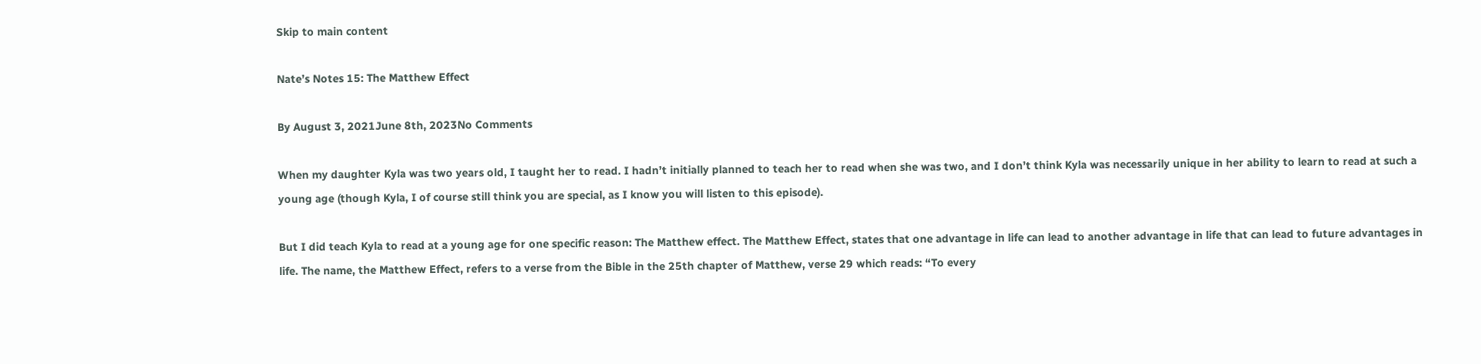Skip to main content

Nate’s Notes 15: The Matthew Effect

By August 3, 2021June 8th, 2023No Comments

When my daughter Kyla was two years old, I taught her to read. I hadn’t initially planned to teach her to read when she was two, and I don’t think Kyla was necessarily unique in her ability to learn to read at such a young age (though Kyla, I of course still think you are special, as I know you will listen to this episode).

But I did teach Kyla to read at a young age for one specific reason: The Matthew effect. The Matthew Effect, states that one advantage in life can lead to another advantage in life that can lead to future advantages in life. The name, the Matthew Effect, refers to a verse from the Bible in the 25th chapter of Matthew, verse 29 which reads: “To every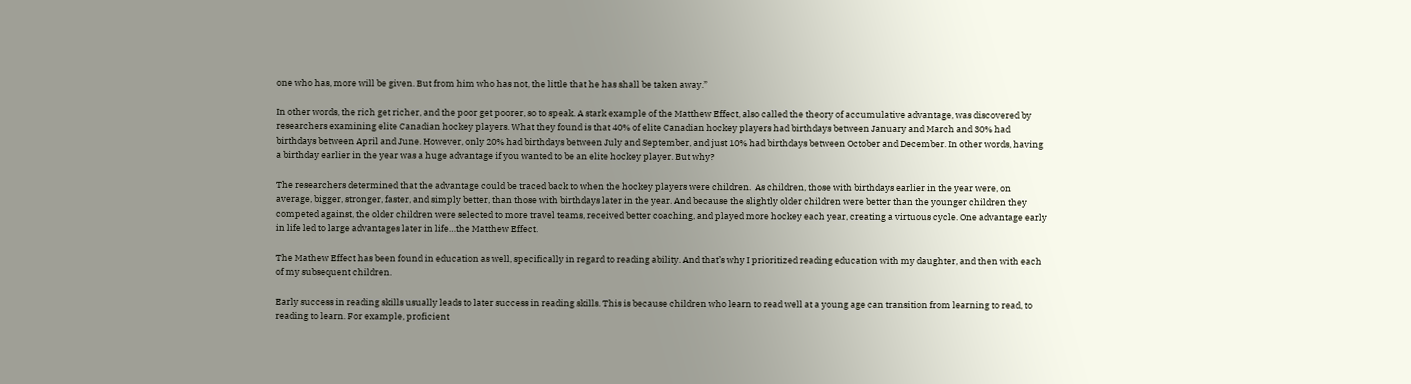one who has, more will be given. But from him who has not, the little that he has shall be taken away.”

In other words, the rich get richer, and the poor get poorer, so to speak. A stark example of the Matthew Effect, also called the theory of accumulative advantage, was discovered by researchers examining elite Canadian hockey players. What they found is that 40% of elite Canadian hockey players had birthdays between January and March and 30% had birthdays between April and June. However, only 20% had birthdays between July and September, and just 10% had birthdays between October and December. In other words, having a birthday earlier in the year was a huge advantage if you wanted to be an elite hockey player. But why?

The researchers determined that the advantage could be traced back to when the hockey players were children.  As children, those with birthdays earlier in the year were, on average, bigger, stronger, faster, and simply better, than those with birthdays later in the year. And because the slightly older children were better than the younger children they competed against, the older children were selected to more travel teams, received better coaching, and played more hockey each year, creating a virtuous cycle. One advantage early in life led to large advantages later in life…the Matthew Effect.

The Mathew Effect has been found in education as well, specifically in regard to reading ability. And that’s why I prioritized reading education with my daughter, and then with each of my subsequent children.

Early success in reading skills usually leads to later success in reading skills. This is because children who learn to read well at a young age can transition from learning to read, to reading to learn. For example, proficient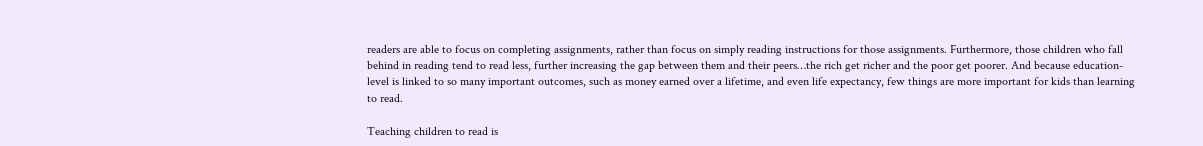readers are able to focus on completing assignments, rather than focus on simply reading instructions for those assignments. Furthermore, those children who fall behind in reading tend to read less, further increasing the gap between them and their peers…the rich get richer and the poor get poorer. And because education-level is linked to so many important outcomes, such as money earned over a lifetime, and even life expectancy, few things are more important for kids than learning to read.

Teaching children to read is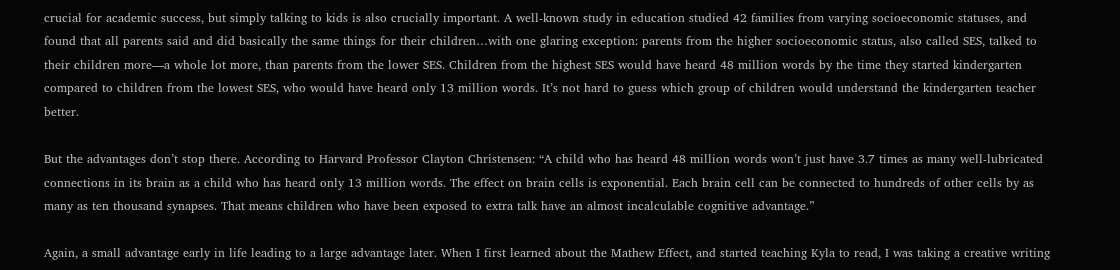crucial for academic success, but simply talking to kids is also crucially important. A well-known study in education studied 42 families from varying socioeconomic statuses, and found that all parents said and did basically the same things for their children…with one glaring exception: parents from the higher socioeconomic status, also called SES, talked to their children more—a whole lot more, than parents from the lower SES. Children from the highest SES would have heard 48 million words by the time they started kindergarten compared to children from the lowest SES, who would have heard only 13 million words. It’s not hard to guess which group of children would understand the kindergarten teacher better.

But the advantages don’t stop there. According to Harvard Professor Clayton Christensen: “A child who has heard 48 million words won’t just have 3.7 times as many well-lubricated connections in its brain as a child who has heard only 13 million words. The effect on brain cells is exponential. Each brain cell can be connected to hundreds of other cells by as many as ten thousand synapses. That means children who have been exposed to extra talk have an almost incalculable cognitive advantage.”

Again, a small advantage early in life leading to a large advantage later. When I first learned about the Mathew Effect, and started teaching Kyla to read, I was taking a creative writing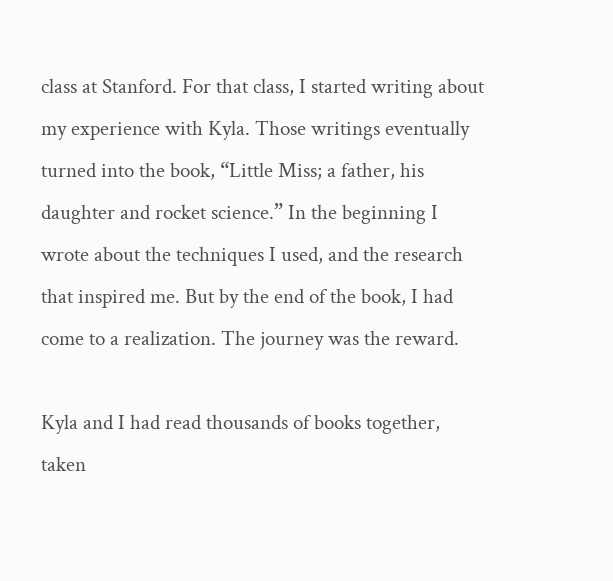class at Stanford. For that class, I started writing about my experience with Kyla. Those writings eventually turned into the book, “Little Miss; a father, his daughter and rocket science.” In the beginning I wrote about the techniques I used, and the research that inspired me. But by the end of the book, I had come to a realization. The journey was the reward.

Kyla and I had read thousands of books together, taken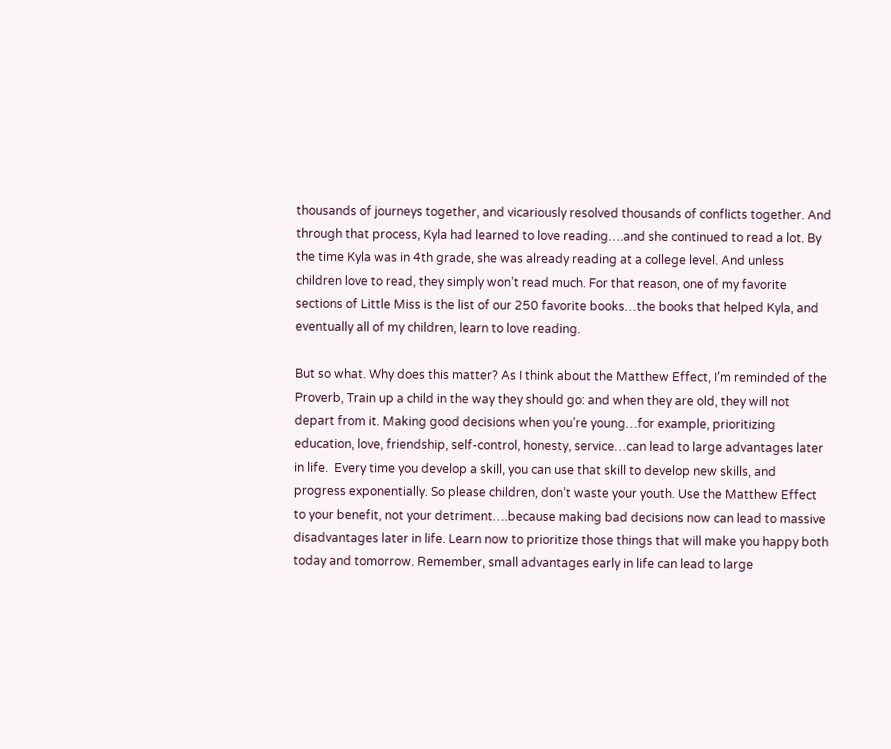thousands of journeys together, and vicariously resolved thousands of conflicts together. And through that process, Kyla had learned to love reading….and she continued to read a lot. By the time Kyla was in 4th grade, she was already reading at a college level. And unless children love to read, they simply won’t read much. For that reason, one of my favorite sections of Little Miss is the list of our 250 favorite books…the books that helped Kyla, and eventually all of my children, learn to love reading.

But so what. Why does this matter? As I think about the Matthew Effect, I’m reminded of the Proverb, Train up a child in the way they should go: and when they are old, they will not depart from it. Making good decisions when you’re young…for example, prioritizing education, love, friendship, self-control, honesty, service…can lead to large advantages later in life.  Every time you develop a skill, you can use that skill to develop new skills, and progress exponentially. So please children, don’t waste your youth. Use the Matthew Effect to your benefit, not your detriment….because making bad decisions now can lead to massive disadvantages later in life. Learn now to prioritize those things that will make you happy both today and tomorrow. Remember, small advantages early in life can lead to large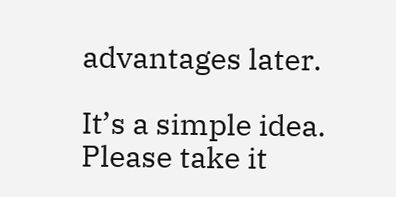advantages later.

It’s a simple idea. Please take it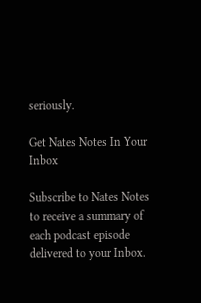seriously.

Get Nates Notes In Your Inbox

Subscribe to Nates Notes to receive a summary of each podcast episode delivered to your Inbox.